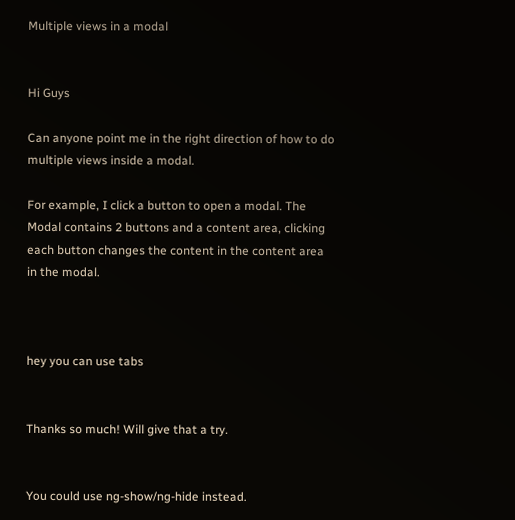Multiple views in a modal


Hi Guys

Can anyone point me in the right direction of how to do multiple views inside a modal.

For example, I click a button to open a modal. The Modal contains 2 buttons and a content area, clicking each button changes the content in the content area in the modal.



hey you can use tabs


Thanks so much! Will give that a try.


You could use ng-show/ng-hide instead.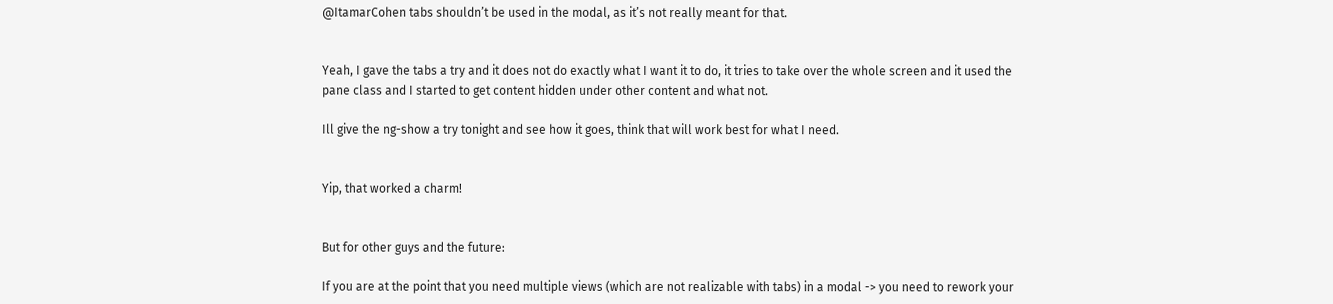@ItamarCohen tabs shouldn’t be used in the modal, as it’s not really meant for that.


Yeah, I gave the tabs a try and it does not do exactly what I want it to do, it tries to take over the whole screen and it used the pane class and I started to get content hidden under other content and what not.

Ill give the ng-show a try tonight and see how it goes, think that will work best for what I need.


Yip, that worked a charm!


But for other guys and the future:

If you are at the point that you need multiple views (which are not realizable with tabs) in a modal -> you need to rework your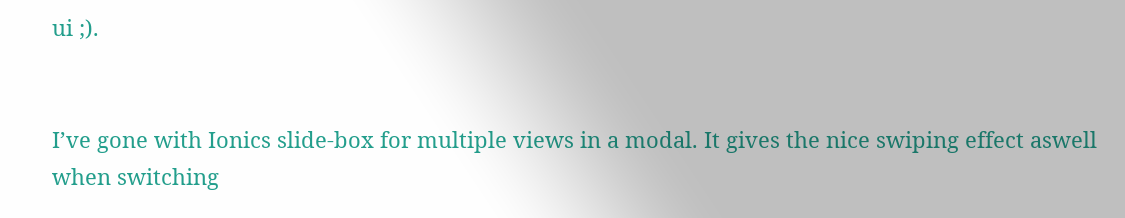ui ;).


I’ve gone with Ionics slide-box for multiple views in a modal. It gives the nice swiping effect aswell when switching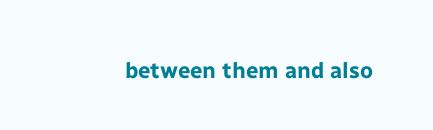between them and also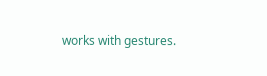works with gestures.